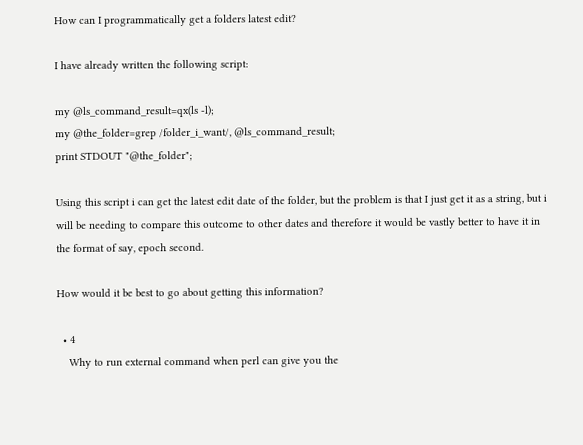How can I programmatically get a folders latest edit?

I have already written the following script:

my @ls_command_result=qx(ls -l);
my @the_folder=grep /folder_i_want/, @ls_command_result;
print STDOUT "@the_folder";

Using this script i can get the latest edit date of the folder, but the problem is that I just get it as a string, but i will be needing to compare this outcome to other dates and therefore it would be vastly better to have it in the format of say, epoch second.

How would it be best to go about getting this information?

  • 4
    Why to run external command when perl can give you the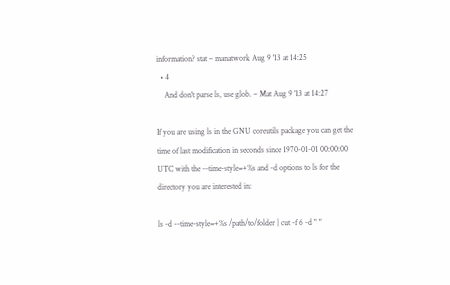information? stat – manatwork Aug 9 '13 at 14:25
  • 4
    And don't parse ls, use glob. – Mat Aug 9 '13 at 14:27

If you are using ls in the GNU coreutils package you can get the time of last modification in seconds since 1970-01-01 00:00:00 UTC with the --time-style=+%s and -d options to ls for the directory you are interested in:

ls -d --time-style=+%s /path/to/folder | cut -f 6 -d " "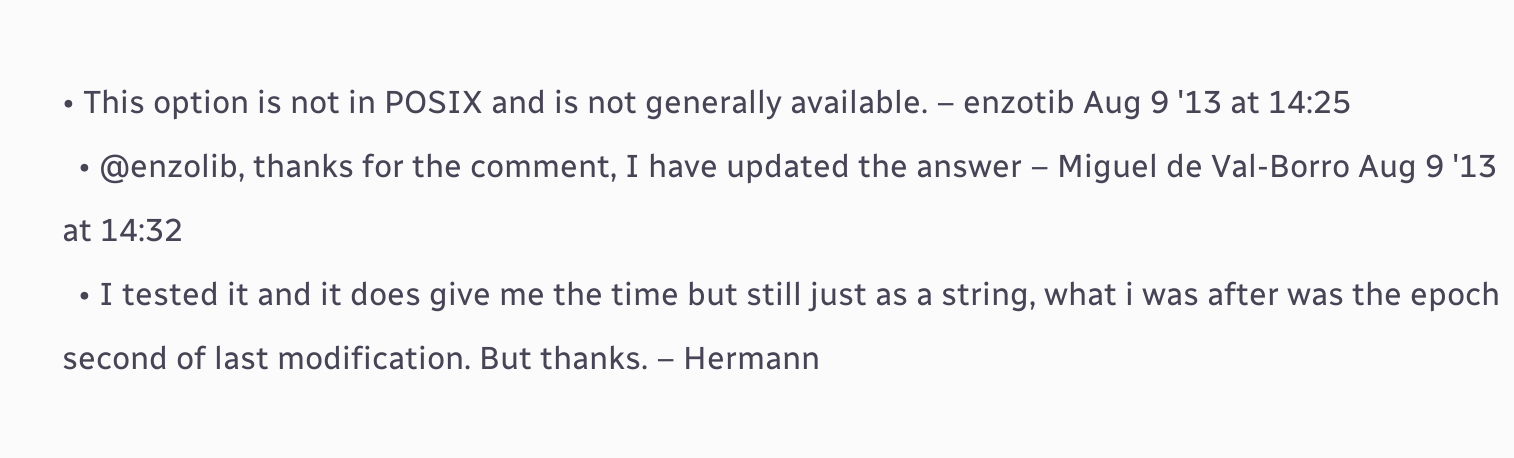• This option is not in POSIX and is not generally available. – enzotib Aug 9 '13 at 14:25
  • @enzolib, thanks for the comment, I have updated the answer – Miguel de Val-Borro Aug 9 '13 at 14:32
  • I tested it and it does give me the time but still just as a string, what i was after was the epoch second of last modification. But thanks. – Hermann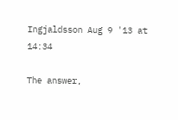Ingjaldsson Aug 9 '13 at 14:34

The answer,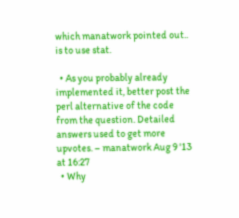which manatwork pointed out.. is to use stat.

  • As you probably already implemented it, better post the perl alternative of the code from the question. Detailed answers used to get more upvotes. – manatwork Aug 9 '13 at 16:27
  • Why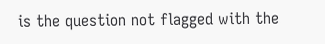is the question not flagged with the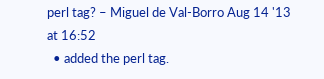perl tag? – Miguel de Val-Borro Aug 14 '13 at 16:52
  • added the perl tag.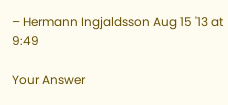– Hermann Ingjaldsson Aug 15 '13 at 9:49

Your Answer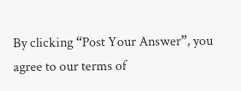By clicking “Post Your Answer”, you agree to our terms of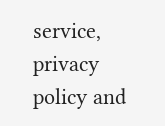service, privacy policy and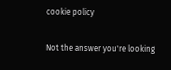cookie policy

Not the answer you're looking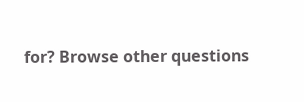for? Browse other questions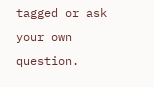tagged or ask your own question.